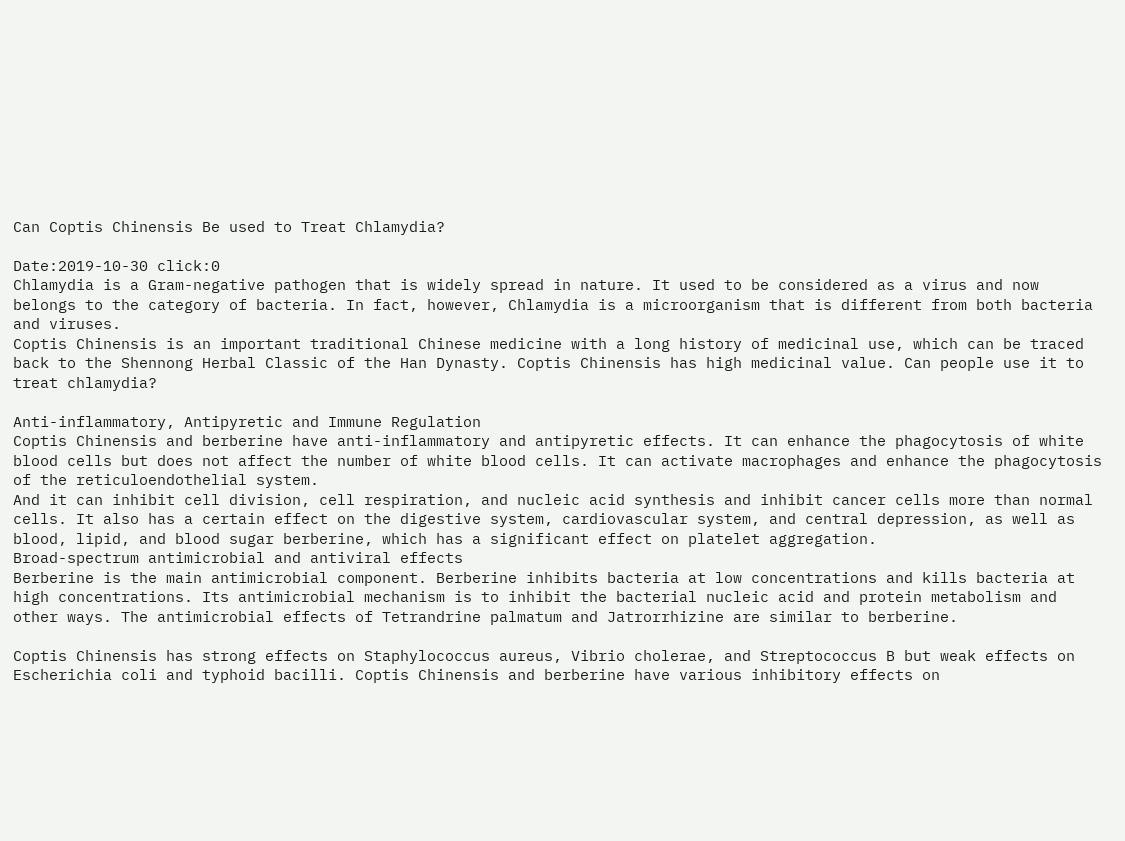Can Coptis Chinensis Be used to Treat Chlamydia?

Date:2019-10-30 click:0
Chlamydia is a Gram-negative pathogen that is widely spread in nature. It used to be considered as a virus and now belongs to the category of bacteria. In fact, however, Chlamydia is a microorganism that is different from both bacteria and viruses.
Coptis Chinensis is an important traditional Chinese medicine with a long history of medicinal use, which can be traced back to the Shennong Herbal Classic of the Han Dynasty. Coptis Chinensis has high medicinal value. Can people use it to treat chlamydia?

Anti-inflammatory, Antipyretic and Immune Regulation
Coptis Chinensis and berberine have anti-inflammatory and antipyretic effects. It can enhance the phagocytosis of white blood cells but does not affect the number of white blood cells. It can activate macrophages and enhance the phagocytosis of the reticuloendothelial system.
And it can inhibit cell division, cell respiration, and nucleic acid synthesis and inhibit cancer cells more than normal cells. It also has a certain effect on the digestive system, cardiovascular system, and central depression, as well as blood, lipid, and blood sugar berberine, which has a significant effect on platelet aggregation.
Broad-spectrum antimicrobial and antiviral effects
Berberine is the main antimicrobial component. Berberine inhibits bacteria at low concentrations and kills bacteria at high concentrations. Its antimicrobial mechanism is to inhibit the bacterial nucleic acid and protein metabolism and other ways. The antimicrobial effects of Tetrandrine palmatum and Jatrorrhizine are similar to berberine.

Coptis Chinensis has strong effects on Staphylococcus aureus, Vibrio cholerae, and Streptococcus B but weak effects on Escherichia coli and typhoid bacilli. Coptis Chinensis and berberine have various inhibitory effects on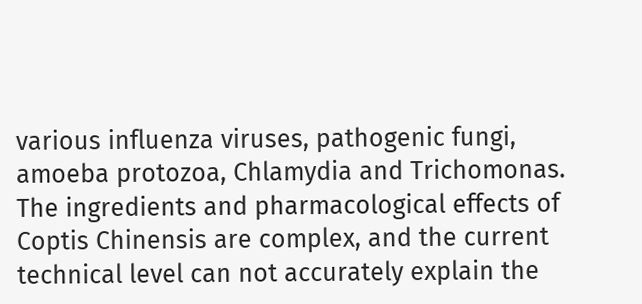various influenza viruses, pathogenic fungi, amoeba protozoa, Chlamydia and Trichomonas.
The ingredients and pharmacological effects of Coptis Chinensis are complex, and the current technical level can not accurately explain the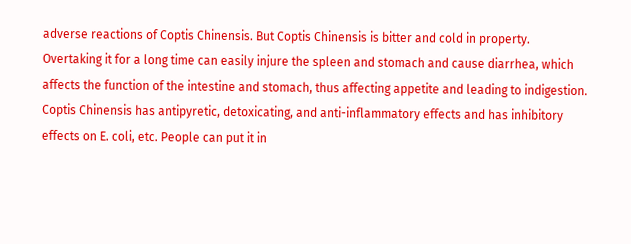adverse reactions of Coptis Chinensis. But Coptis Chinensis is bitter and cold in property. Overtaking it for a long time can easily injure the spleen and stomach and cause diarrhea, which affects the function of the intestine and stomach, thus affecting appetite and leading to indigestion.
Coptis Chinensis has antipyretic, detoxicating, and anti-inflammatory effects and has inhibitory effects on E. coli, etc. People can put it in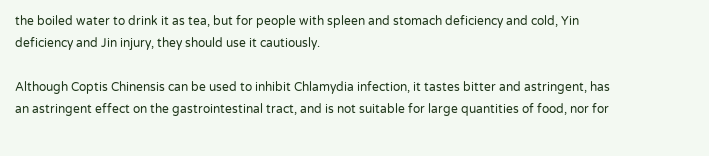the boiled water to drink it as tea, but for people with spleen and stomach deficiency and cold, Yin deficiency and Jin injury, they should use it cautiously.

Although Coptis Chinensis can be used to inhibit Chlamydia infection, it tastes bitter and astringent, has an astringent effect on the gastrointestinal tract, and is not suitable for large quantities of food, nor for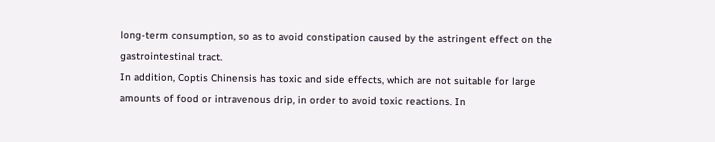long-term consumption, so as to avoid constipation caused by the astringent effect on the gastrointestinal tract.
In addition, Coptis Chinensis has toxic and side effects, which are not suitable for large amounts of food or intravenous drip, in order to avoid toxic reactions. In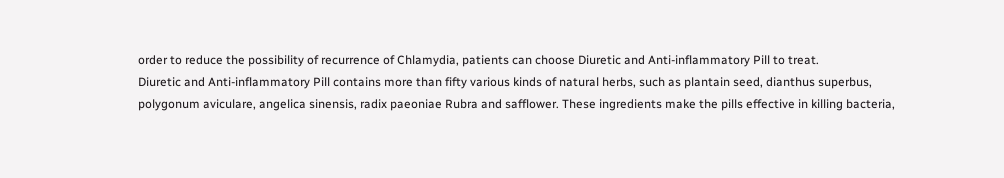order to reduce the possibility of recurrence of Chlamydia, patients can choose Diuretic and Anti-inflammatory Pill to treat.
Diuretic and Anti-inflammatory Pill contains more than fifty various kinds of natural herbs, such as plantain seed, dianthus superbus, polygonum aviculare, angelica sinensis, radix paeoniae Rubra and safflower. These ingredients make the pills effective in killing bacteria,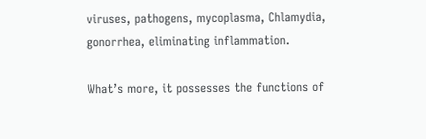viruses, pathogens, mycoplasma, Chlamydia, gonorrhea, eliminating inflammation.

What’s more, it possesses the functions of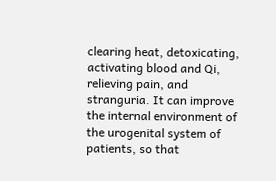clearing heat, detoxicating, activating blood and Qi, relieving pain, and stranguria. It can improve the internal environment of the urogenital system of patients, so that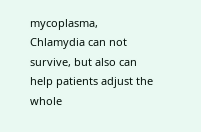mycoplasma, Chlamydia can not survive, but also can help patients adjust the whole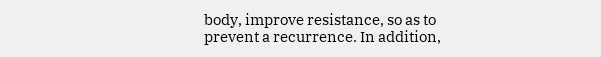body, improve resistance, so as to prevent a recurrence. In addition,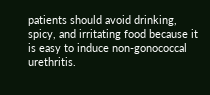patients should avoid drinking, spicy, and irritating food because it is easy to induce non-gonococcal urethritis.